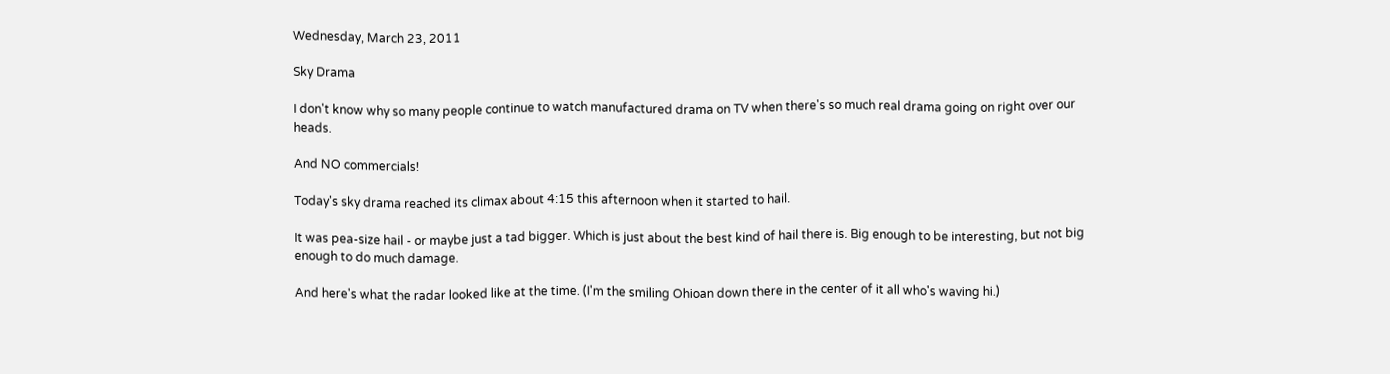Wednesday, March 23, 2011

Sky Drama

I don't know why so many people continue to watch manufactured drama on TV when there's so much real drama going on right over our heads.

And NO commercials!

Today's sky drama reached its climax about 4:15 this afternoon when it started to hail.

It was pea-size hail - or maybe just a tad bigger. Which is just about the best kind of hail there is. Big enough to be interesting, but not big enough to do much damage.

And here's what the radar looked like at the time. (I'm the smiling Ohioan down there in the center of it all who's waving hi.)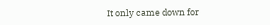It only came down for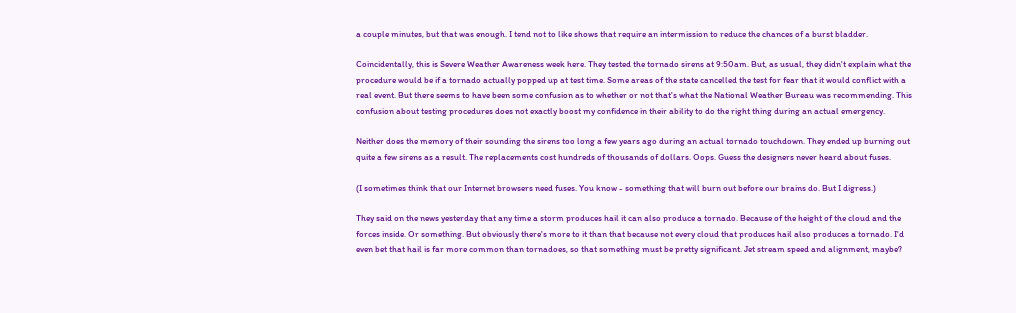a couple minutes, but that was enough. I tend not to like shows that require an intermission to reduce the chances of a burst bladder.

Coincidentally, this is Severe Weather Awareness week here. They tested the tornado sirens at 9:50am. But, as usual, they didn't explain what the procedure would be if a tornado actually popped up at test time. Some areas of the state cancelled the test for fear that it would conflict with a real event. But there seems to have been some confusion as to whether or not that's what the National Weather Bureau was recommending. This confusion about testing procedures does not exactly boost my confidence in their ability to do the right thing during an actual emergency.

Neither does the memory of their sounding the sirens too long a few years ago during an actual tornado touchdown. They ended up burning out quite a few sirens as a result. The replacements cost hundreds of thousands of dollars. Oops. Guess the designers never heard about fuses.

(I sometimes think that our Internet browsers need fuses. You know - something that will burn out before our brains do. But I digress.)

They said on the news yesterday that any time a storm produces hail it can also produce a tornado. Because of the height of the cloud and the forces inside. Or something. But obviously there's more to it than that because not every cloud that produces hail also produces a tornado. I'd even bet that hail is far more common than tornadoes, so that something must be pretty significant. Jet stream speed and alignment, maybe?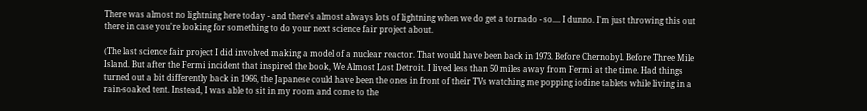There was almost no lightning here today - and there's almost always lots of lightning when we do get a tornado - so.... I dunno. I'm just throwing this out there in case you're looking for something to do your next science fair project about.

(The last science fair project I did involved making a model of a nuclear reactor. That would have been back in 1973. Before Chernobyl. Before Three Mile Island. But after the Fermi incident that inspired the book, We Almost Lost Detroit. I lived less than 50 miles away from Fermi at the time. Had things turned out a bit differently back in 1966, the Japanese could have been the ones in front of their TVs watching me popping iodine tablets while living in a rain-soaked tent. Instead, I was able to sit in my room and come to the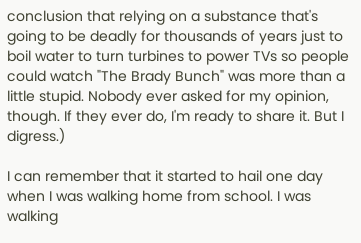conclusion that relying on a substance that's going to be deadly for thousands of years just to boil water to turn turbines to power TVs so people could watch "The Brady Bunch" was more than a little stupid. Nobody ever asked for my opinion, though. If they ever do, I'm ready to share it. But I digress.)

I can remember that it started to hail one day when I was walking home from school. I was walking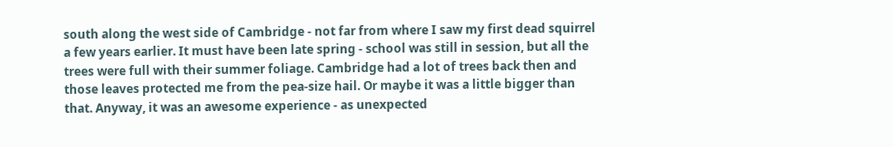south along the west side of Cambridge - not far from where I saw my first dead squirrel a few years earlier. It must have been late spring - school was still in session, but all the trees were full with their summer foliage. Cambridge had a lot of trees back then and those leaves protected me from the pea-size hail. Or maybe it was a little bigger than that. Anyway, it was an awesome experience - as unexpected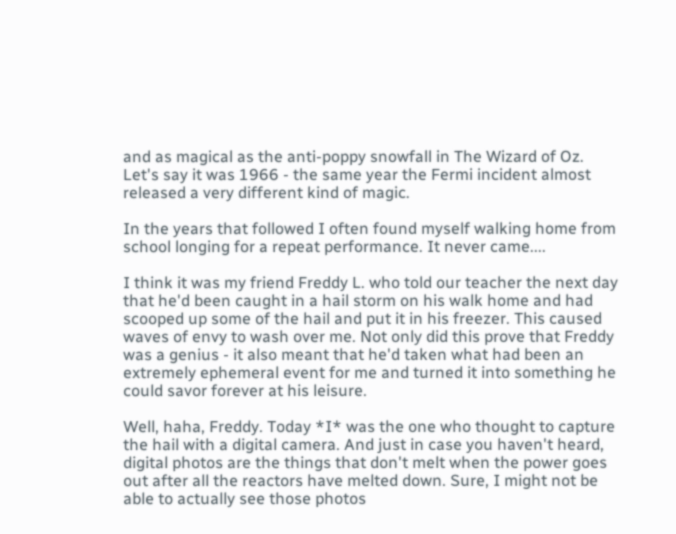and as magical as the anti-poppy snowfall in The Wizard of Oz. Let's say it was 1966 - the same year the Fermi incident almost released a very different kind of magic.

In the years that followed I often found myself walking home from school longing for a repeat performance. It never came....

I think it was my friend Freddy L. who told our teacher the next day that he'd been caught in a hail storm on his walk home and had scooped up some of the hail and put it in his freezer. This caused waves of envy to wash over me. Not only did this prove that Freddy was a genius - it also meant that he'd taken what had been an extremely ephemeral event for me and turned it into something he could savor forever at his leisure.

Well, haha, Freddy. Today *I* was the one who thought to capture the hail with a digital camera. And just in case you haven't heard, digital photos are the things that don't melt when the power goes out after all the reactors have melted down. Sure, I might not be able to actually see those photos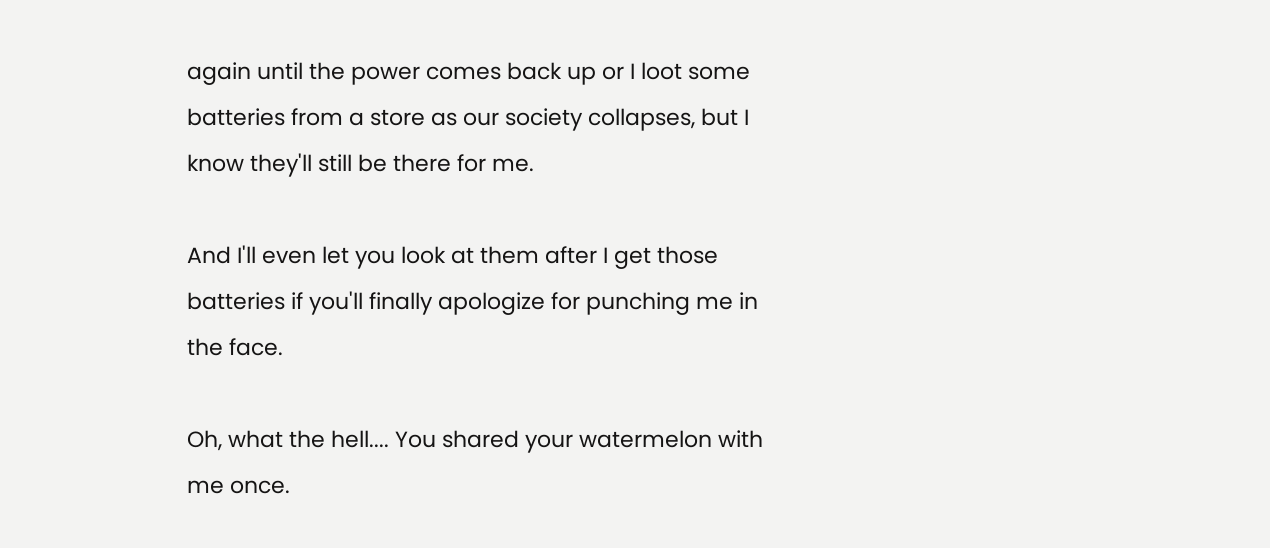again until the power comes back up or I loot some batteries from a store as our society collapses, but I know they'll still be there for me.

And I'll even let you look at them after I get those batteries if you'll finally apologize for punching me in the face.

Oh, what the hell.... You shared your watermelon with me once.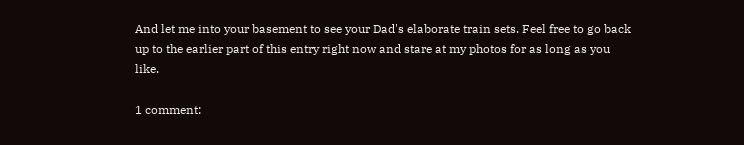And let me into your basement to see your Dad's elaborate train sets. Feel free to go back up to the earlier part of this entry right now and stare at my photos for as long as you like.

1 comment: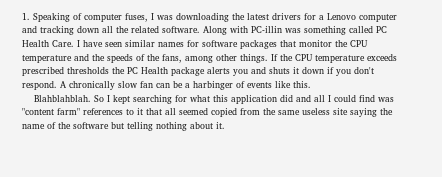1. Speaking of computer fuses, I was downloading the latest drivers for a Lenovo computer and tracking down all the related software. Along with PC-illin was something called PC Health Care. I have seen similar names for software packages that monitor the CPU temperature and the speeds of the fans, among other things. If the CPU temperature exceeds prescribed thresholds the PC Health package alerts you and shuts it down if you don't respond. A chronically slow fan can be a harbinger of events like this.
    Blahblahblah. So I kept searching for what this application did and all I could find was "content farm" references to it that all seemed copied from the same useless site saying the name of the software but telling nothing about it.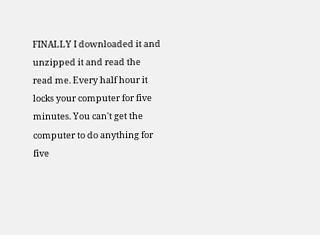FINALLY I downloaded it and unzipped it and read the read me. Every half hour it locks your computer for five minutes. You can't get the computer to do anything for five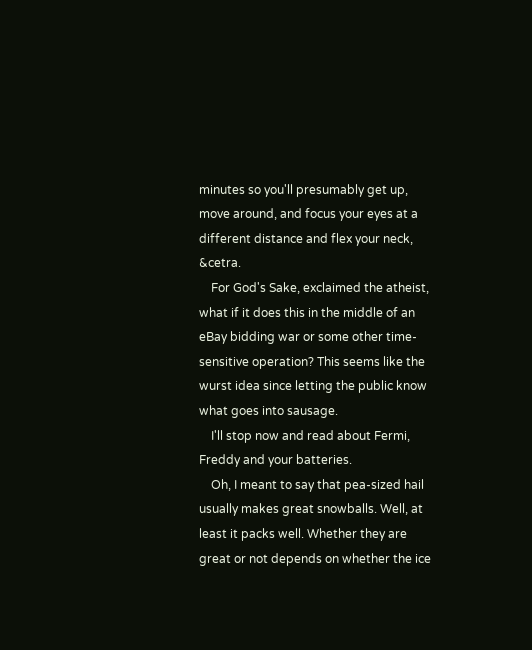minutes so you'll presumably get up, move around, and focus your eyes at a different distance and flex your neck, &cetra.
    For God's Sake, exclaimed the atheist, what if it does this in the middle of an eBay bidding war or some other time-sensitive operation? This seems like the wurst idea since letting the public know what goes into sausage.
    I'll stop now and read about Fermi, Freddy and your batteries.
    Oh, I meant to say that pea-sized hail usually makes great snowballs. Well, at least it packs well. Whether they are great or not depends on whether the ice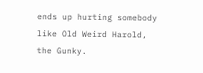ends up hurting somebody like Old Weird Harold, the Gunky.